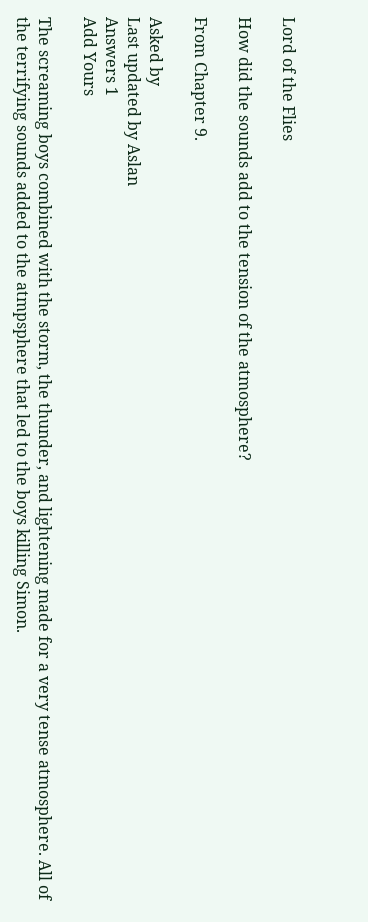Lord of the Flies

How did the sounds add to the tension of the atmosphere?

From Chapter 9.

Asked by
Last updated by Aslan
Answers 1
Add Yours

The screaming boys combined with the storm, the thunder, and lightening made for a very tense atmosphere. All of the terrifying sounds added to the atmpsphere that led to the boys killing Simon.